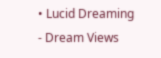• Lucid Dreaming - Dream Views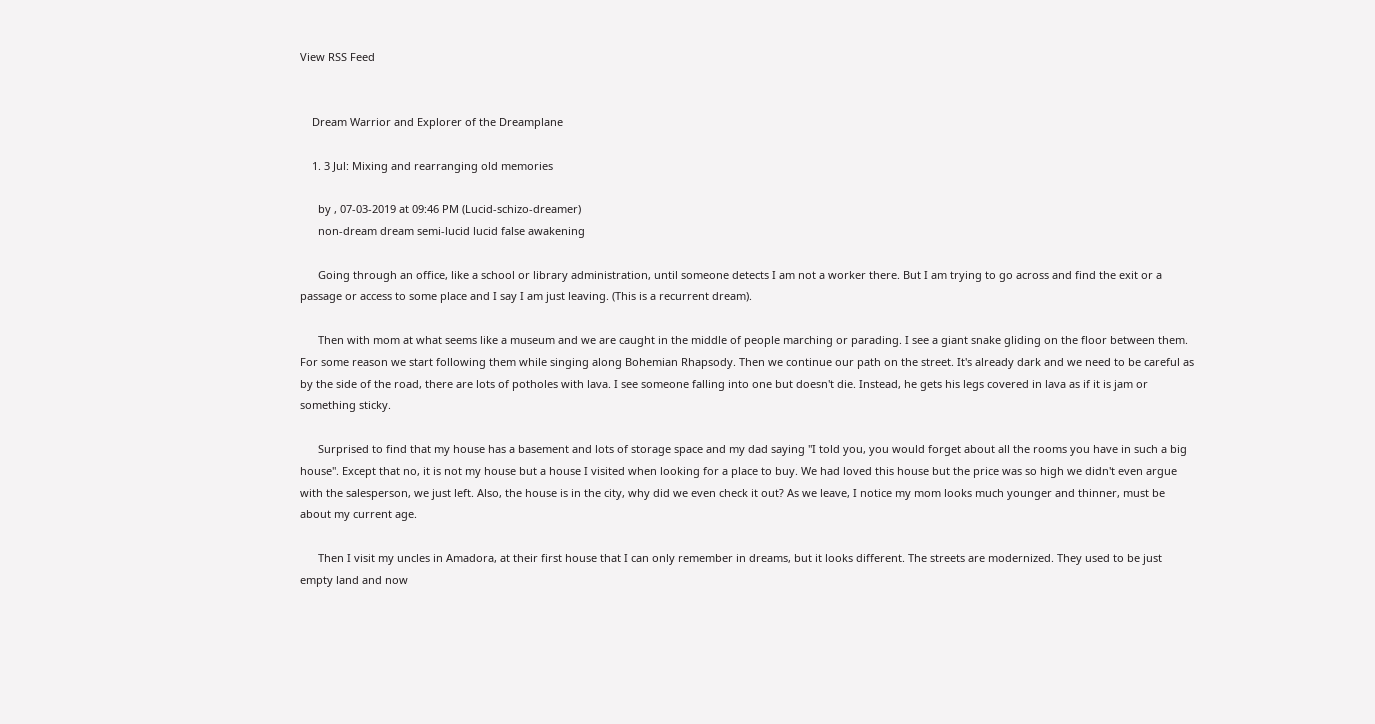View RSS Feed


    Dream Warrior and Explorer of the Dreamplane

    1. 3 Jul: Mixing and rearranging old memories

      by , 07-03-2019 at 09:46 PM (Lucid-schizo-dreamer)
      non-dream dream semi-lucid lucid false awakening

      Going through an office, like a school or library administration, until someone detects I am not a worker there. But I am trying to go across and find the exit or a passage or access to some place and I say I am just leaving. (This is a recurrent dream).

      Then with mom at what seems like a museum and we are caught in the middle of people marching or parading. I see a giant snake gliding on the floor between them. For some reason we start following them while singing along Bohemian Rhapsody. Then we continue our path on the street. It's already dark and we need to be careful as by the side of the road, there are lots of potholes with lava. I see someone falling into one but doesn't die. Instead, he gets his legs covered in lava as if it is jam or something sticky.

      Surprised to find that my house has a basement and lots of storage space and my dad saying "I told you, you would forget about all the rooms you have in such a big house". Except that no, it is not my house but a house I visited when looking for a place to buy. We had loved this house but the price was so high we didn't even argue with the salesperson, we just left. Also, the house is in the city, why did we even check it out? As we leave, I notice my mom looks much younger and thinner, must be about my current age.

      Then I visit my uncles in Amadora, at their first house that I can only remember in dreams, but it looks different. The streets are modernized. They used to be just empty land and now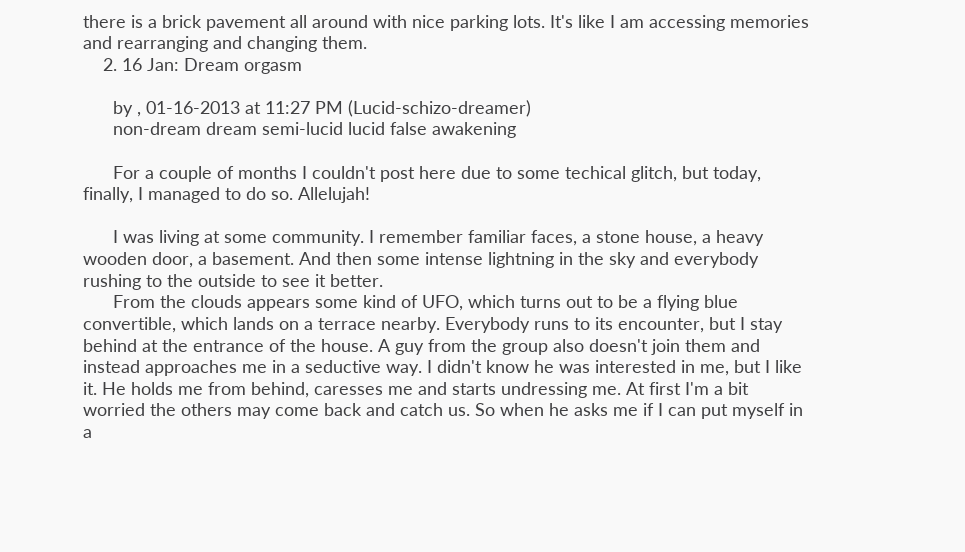there is a brick pavement all around with nice parking lots. It's like I am accessing memories and rearranging and changing them.
    2. 16 Jan: Dream orgasm

      by , 01-16-2013 at 11:27 PM (Lucid-schizo-dreamer)
      non-dream dream semi-lucid lucid false awakening

      For a couple of months I couldn't post here due to some techical glitch, but today, finally, I managed to do so. Allelujah!

      I was living at some community. I remember familiar faces, a stone house, a heavy wooden door, a basement. And then some intense lightning in the sky and everybody rushing to the outside to see it better.
      From the clouds appears some kind of UFO, which turns out to be a flying blue convertible, which lands on a terrace nearby. Everybody runs to its encounter, but I stay behind at the entrance of the house. A guy from the group also doesn't join them and instead approaches me in a seductive way. I didn't know he was interested in me, but I like it. He holds me from behind, caresses me and starts undressing me. At first I'm a bit worried the others may come back and catch us. So when he asks me if I can put myself in a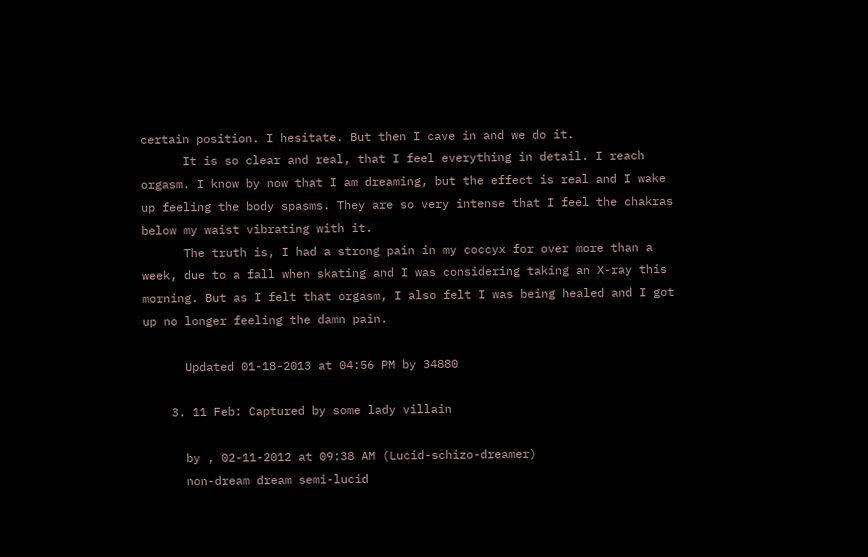certain position. I hesitate. But then I cave in and we do it.
      It is so clear and real, that I feel everything in detail. I reach orgasm. I know by now that I am dreaming, but the effect is real and I wake up feeling the body spasms. They are so very intense that I feel the chakras below my waist vibrating with it.
      The truth is, I had a strong pain in my coccyx for over more than a week, due to a fall when skating and I was considering taking an X-ray this morning. But as I felt that orgasm, I also felt I was being healed and I got up no longer feeling the damn pain.

      Updated 01-18-2013 at 04:56 PM by 34880

    3. 11 Feb: Captured by some lady villain

      by , 02-11-2012 at 09:38 AM (Lucid-schizo-dreamer)
      non-dream dream semi-lucid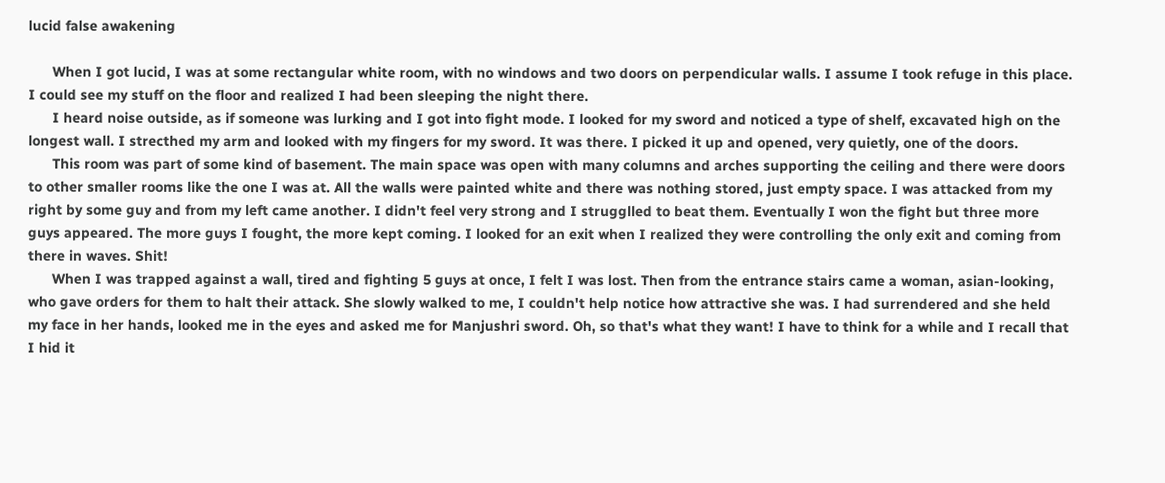lucid false awakening

      When I got lucid, I was at some rectangular white room, with no windows and two doors on perpendicular walls. I assume I took refuge in this place. I could see my stuff on the floor and realized I had been sleeping the night there.
      I heard noise outside, as if someone was lurking and I got into fight mode. I looked for my sword and noticed a type of shelf, excavated high on the longest wall. I strecthed my arm and looked with my fingers for my sword. It was there. I picked it up and opened, very quietly, one of the doors.
      This room was part of some kind of basement. The main space was open with many columns and arches supporting the ceiling and there were doors to other smaller rooms like the one I was at. All the walls were painted white and there was nothing stored, just empty space. I was attacked from my right by some guy and from my left came another. I didn't feel very strong and I strugglled to beat them. Eventually I won the fight but three more guys appeared. The more guys I fought, the more kept coming. I looked for an exit when I realized they were controlling the only exit and coming from there in waves. Shit!
      When I was trapped against a wall, tired and fighting 5 guys at once, I felt I was lost. Then from the entrance stairs came a woman, asian-looking, who gave orders for them to halt their attack. She slowly walked to me, I couldn't help notice how attractive she was. I had surrendered and she held my face in her hands, looked me in the eyes and asked me for Manjushri sword. Oh, so that's what they want! I have to think for a while and I recall that I hid it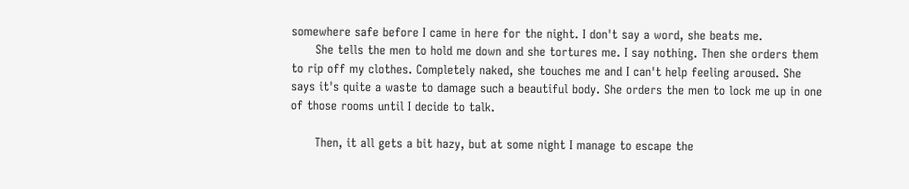somewhere safe before I came in here for the night. I don't say a word, she beats me.
      She tells the men to hold me down and she tortures me. I say nothing. Then she orders them to rip off my clothes. Completely naked, she touches me and I can't help feeling aroused. She says it's quite a waste to damage such a beautiful body. She orders the men to lock me up in one of those rooms until I decide to talk.

      Then, it all gets a bit hazy, but at some night I manage to escape the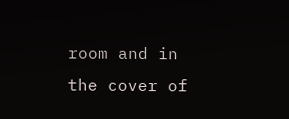room and in the cover of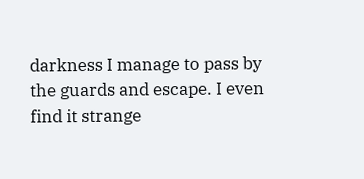darkness I manage to pass by the guards and escape. I even find it strange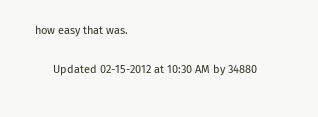how easy that was.

      Updated 02-15-2012 at 10:30 AM by 34880